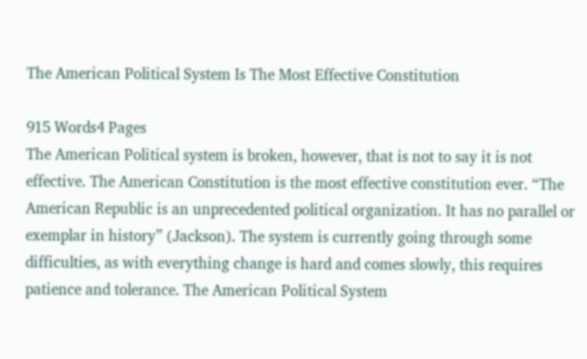The American Political System Is The Most Effective Constitution

915 Words4 Pages
The American Political system is broken, however, that is not to say it is not effective. The American Constitution is the most effective constitution ever. “The American Republic is an unprecedented political organization. It has no parallel or exemplar in history” (Jackson). The system is currently going through some difficulties, as with everything change is hard and comes slowly, this requires patience and tolerance. The American Political System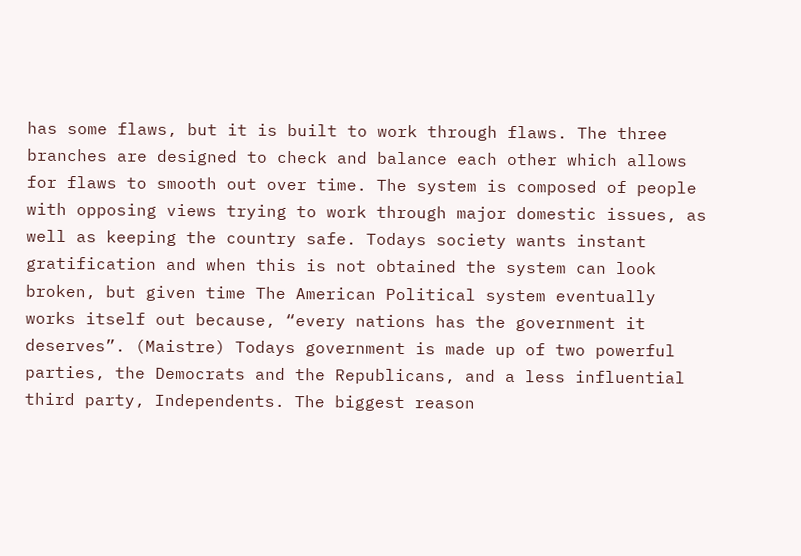has some flaws, but it is built to work through flaws. The three branches are designed to check and balance each other which allows for flaws to smooth out over time. The system is composed of people with opposing views trying to work through major domestic issues, as well as keeping the country safe. Todays society wants instant gratification and when this is not obtained the system can look broken, but given time The American Political system eventually works itself out because, “every nations has the government it deserves”. (Maistre) Todays government is made up of two powerful parties, the Democrats and the Republicans, and a less influential third party, Independents. The biggest reason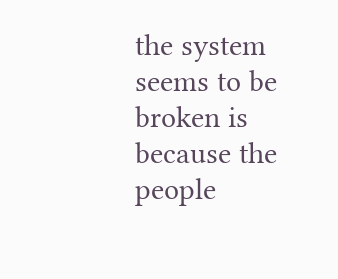the system seems to be broken is because the people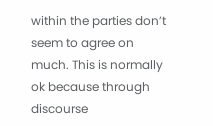within the parties don’t seem to agree on much. This is normally ok because through discourse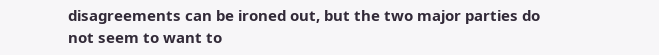disagreements can be ironed out, but the two major parties do not seem to want to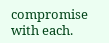compromise with each.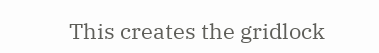This creates the gridlock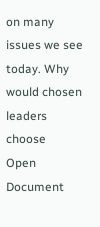on many issues we see today. Why would chosen leaders choose
Open Document